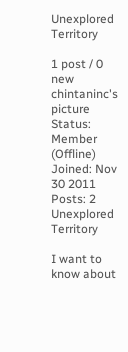Unexplored Territory

1 post / 0 new
chintaninc's picture
Status: Member (Offline)
Joined: Nov 30 2011
Posts: 2
Unexplored Territory

I want to know about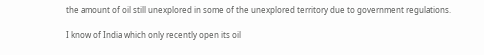the amount of oil still unexplored in some of the unexplored territory due to government regulations.

I know of India which only recently open its oil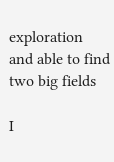exploration and able to find two big fields

I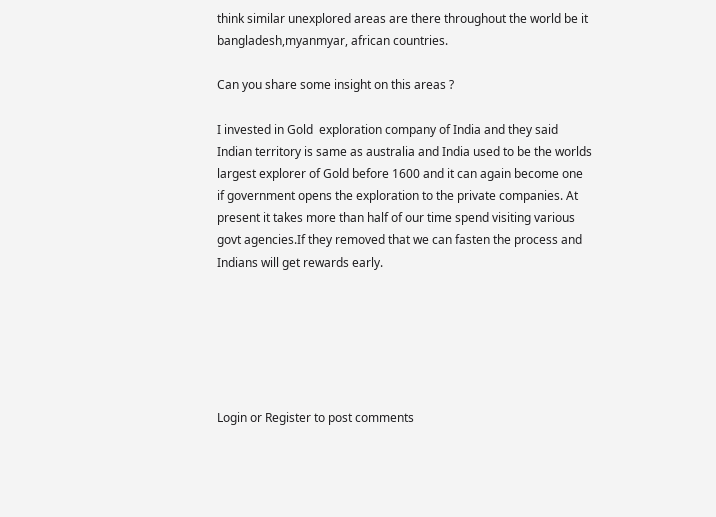think similar unexplored areas are there throughout the world be it bangladesh,myanmyar, african countries.

Can you share some insight on this areas ?

I invested in Gold  exploration company of India and they said Indian territory is same as australia and India used to be the worlds largest explorer of Gold before 1600 and it can again become one if government opens the exploration to the private companies. At present it takes more than half of our time spend visiting various govt agencies.If they removed that we can fasten the process and Indians will get rewards early.






Login or Register to post comments